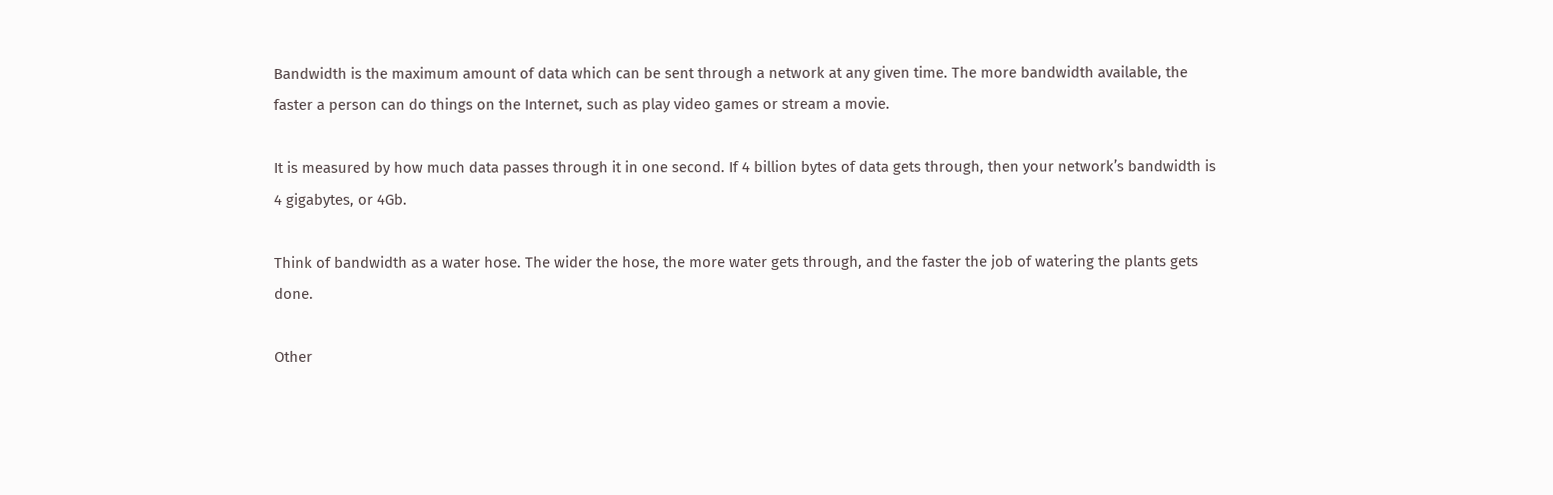Bandwidth is the maximum amount of data which can be sent through a network at any given time. The more bandwidth available, the faster a person can do things on the Internet, such as play video games or stream a movie.

It is measured by how much data passes through it in one second. If 4 billion bytes of data gets through, then your network’s bandwidth is 4 gigabytes, or 4Gb.

Think of bandwidth as a water hose. The wider the hose, the more water gets through, and the faster the job of watering the plants gets done.

Other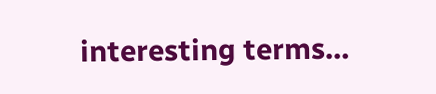interesting terms…